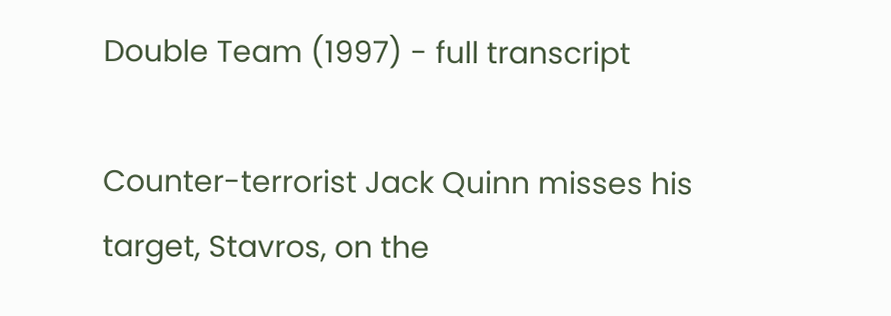Double Team (1997) - full transcript

Counter-terrorist Jack Quinn misses his target, Stavros, on the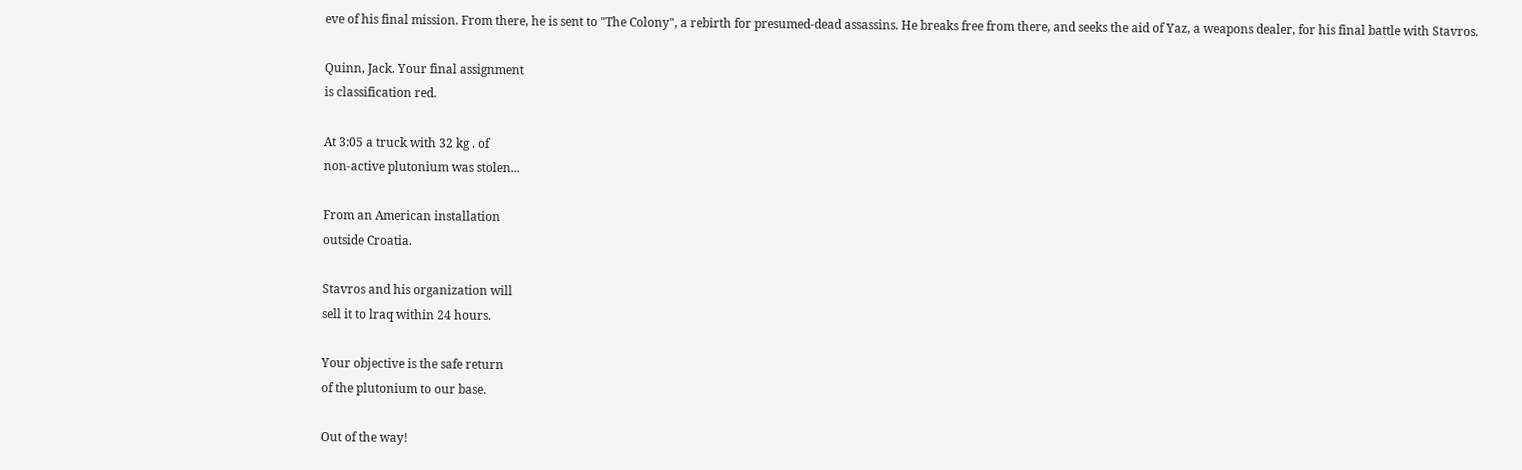eve of his final mission. From there, he is sent to "The Colony", a rebirth for presumed-dead assassins. He breaks free from there, and seeks the aid of Yaz, a weapons dealer, for his final battle with Stavros.

Quinn, Jack. Your final assignment
is classification red.

At 3:05 a truck with 32 kg . of
non-active plutonium was stolen...

From an American installation
outside Croatia.

Stavros and his organization will
sell it to lraq within 24 hours.

Your objective is the safe return
of the plutonium to our base.

Out of the way!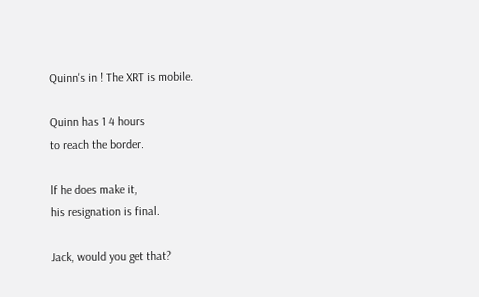Quinn's in ! The XRT is mobile.

Quinn has 1 4 hours
to reach the border.

lf he does make it,
his resignation is final.

Jack, would you get that?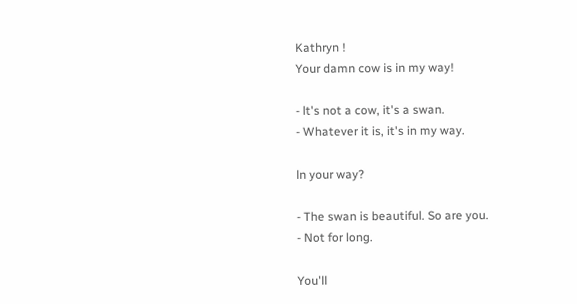Kathryn !
Your damn cow is in my way!

- lt's not a cow, it's a swan.
- Whatever it is, it's in my way.

ln your way?

- The swan is beautiful. So are you.
- Not for long.

You'll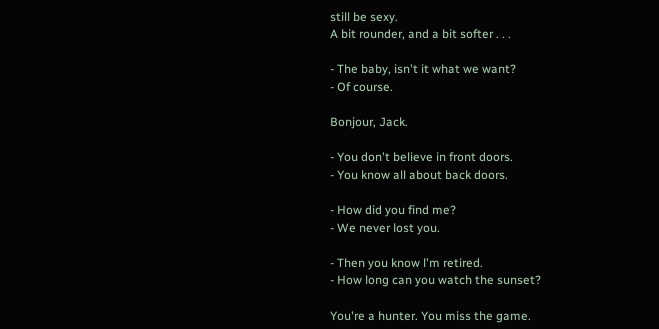still be sexy.
A bit rounder, and a bit softer . . .

- The baby, isn't it what we want?
- Of course.

Bonjour, Jack.

- You don't believe in front doors.
- You know all about back doors.

- How did you find me?
- We never lost you.

- Then you know l'm retired.
- How long can you watch the sunset?

You're a hunter. You miss the game.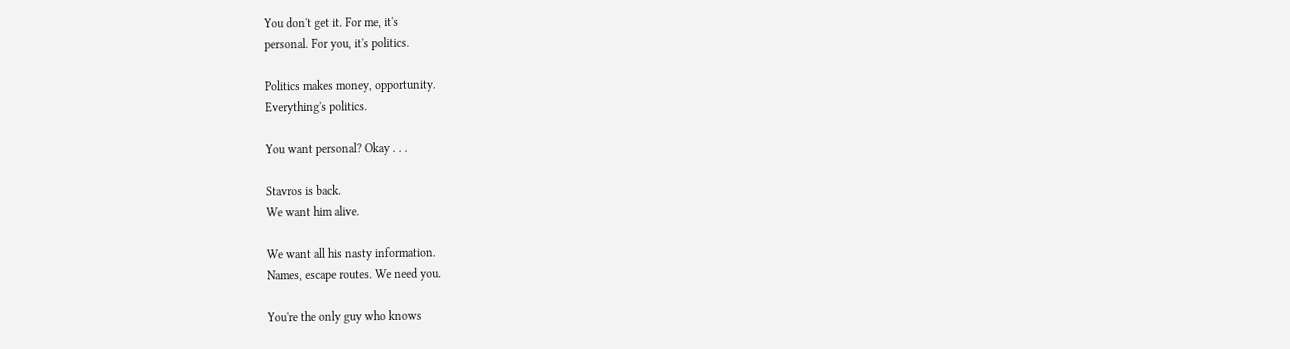You don't get it. For me, it's
personal. For you, it's politics.

Politics makes money, opportunity.
Everything's politics.

You want personal? Okay . . .

Stavros is back.
We want him alive.

We want all his nasty information.
Names, escape routes. We need you.

You're the only guy who knows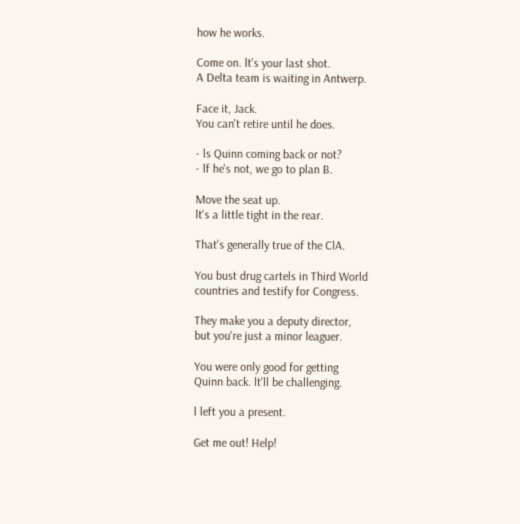how he works.

Come on. lt's your last shot.
A Delta team is waiting in Antwerp.

Face it, Jack.
You can't retire until he does.

- ls Quinn coming back or not?
- lf he's not, we go to plan B.

Move the seat up.
lt's a little tight in the rear.

That's generally true of the ClA.

You bust drug cartels in Third World
countries and testify for Congress.

They make you a deputy director,
but you're just a minor leaguer.

You were only good for getting
Quinn back. lt'll be challenging.

l left you a present.

Get me out! Help!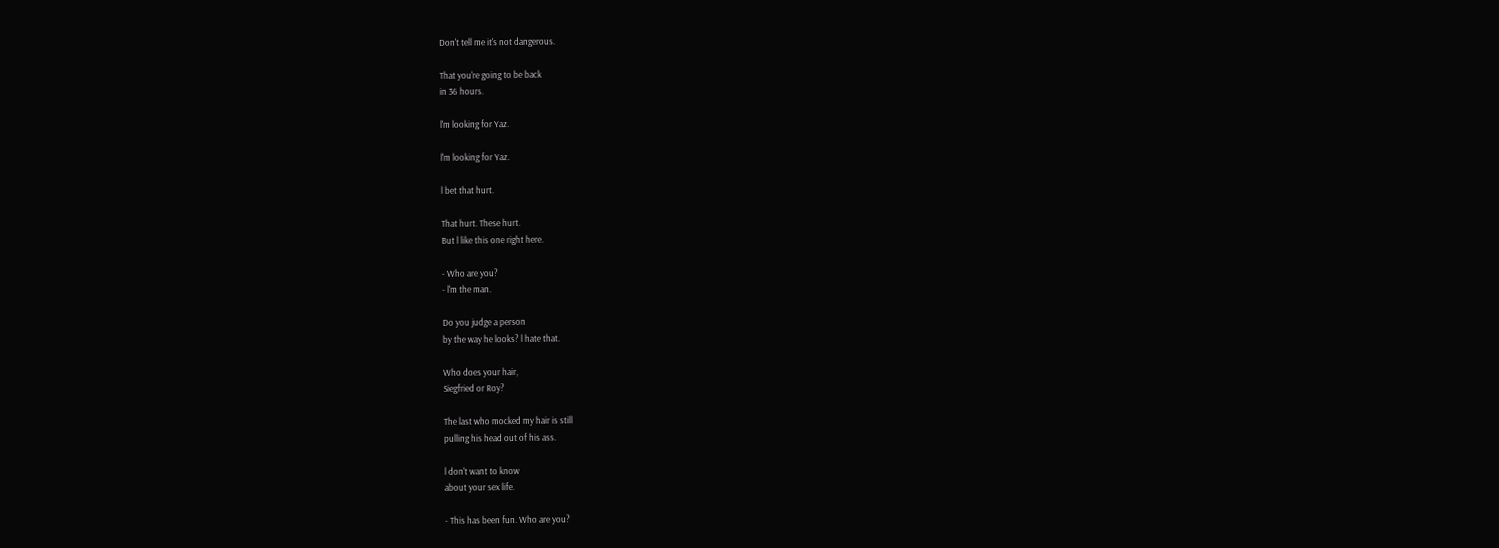Don't tell me it's not dangerous.

That you're going to be back
in 36 hours.

l'm looking for Yaz.

l'm looking for Yaz.

l bet that hurt.

That hurt. These hurt.
But l like this one right here.

- Who are you?
- l'm the man.

Do you judge a person
by the way he looks? l hate that.

Who does your hair,
Siegfried or Roy?

The last who mocked my hair is still
pulling his head out of his ass.

l don't want to know
about your sex life.

- This has been fun. Who are you?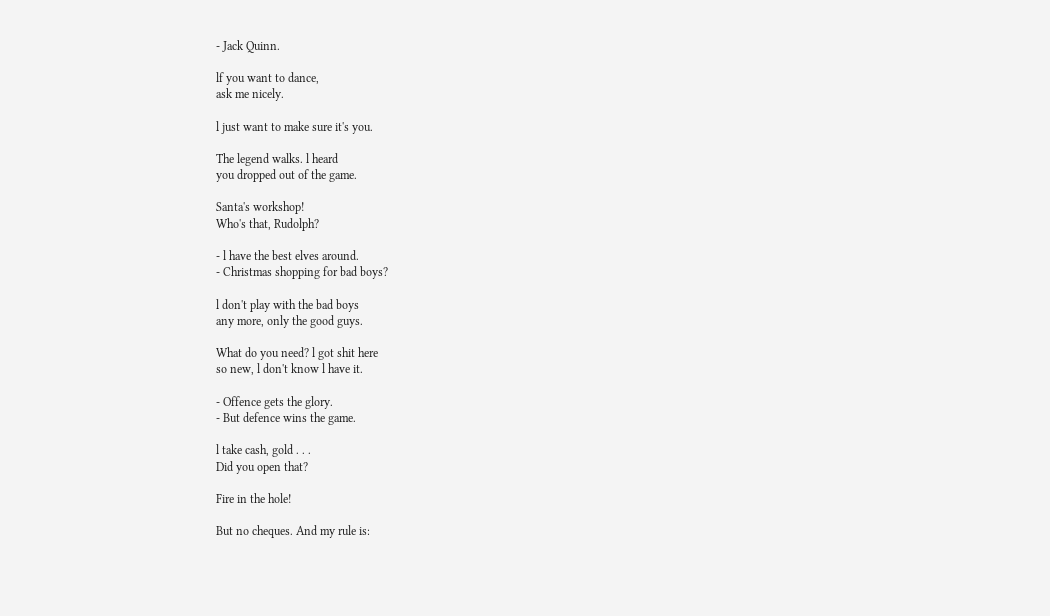- Jack Quinn.

lf you want to dance,
ask me nicely.

l just want to make sure it's you.

The legend walks. l heard
you dropped out of the game.

Santa's workshop!
Who's that, Rudolph?

- l have the best elves around.
- Christmas shopping for bad boys?

l don't play with the bad boys
any more, only the good guys.

What do you need? l got shit here
so new, l don't know l have it.

- Offence gets the glory.
- But defence wins the game.

l take cash, gold . . .
Did you open that?

Fire in the hole!

But no cheques. And my rule is: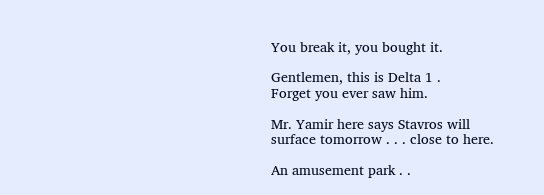You break it, you bought it.

Gentlemen, this is Delta 1 .
Forget you ever saw him.

Mr. Yamir here says Stavros will
surface tomorrow . . . close to here.

An amusement park . .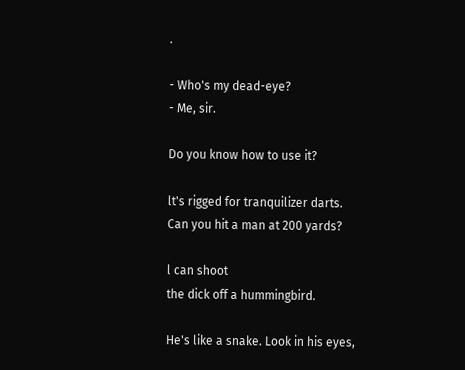.

- Who's my dead-eye?
- Me, sir.

Do you know how to use it?

lt's rigged for tranquilizer darts.
Can you hit a man at 200 yards?

l can shoot
the dick off a hummingbird.

He's like a snake. Look in his eyes,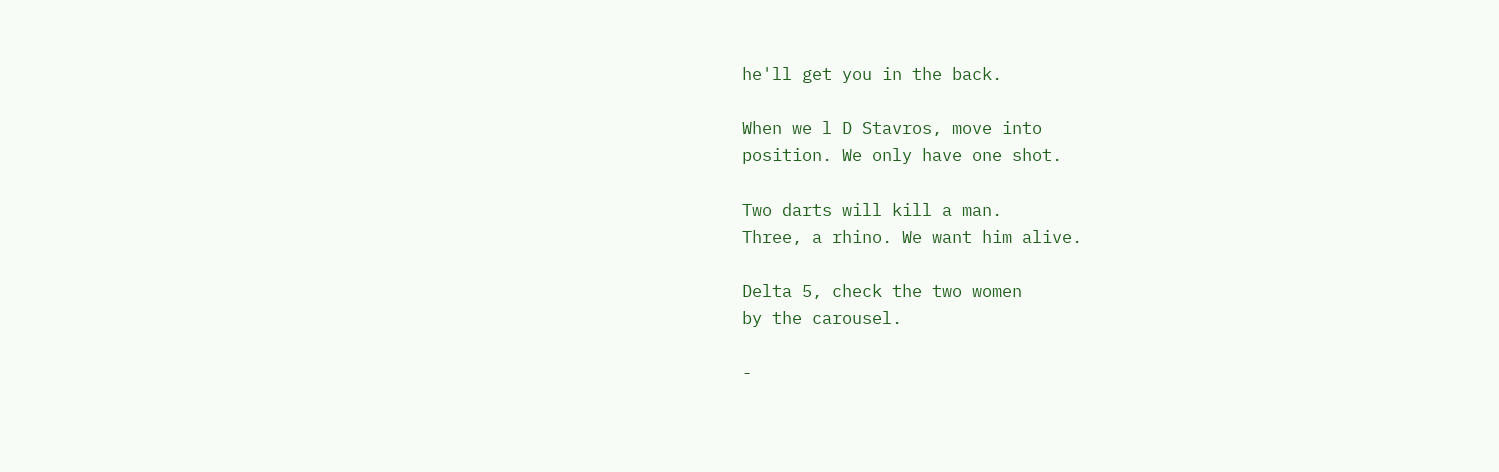he'll get you in the back.

When we l D Stavros, move into
position. We only have one shot.

Two darts will kill a man.
Three, a rhino. We want him alive.

Delta 5, check the two women
by the carousel.

-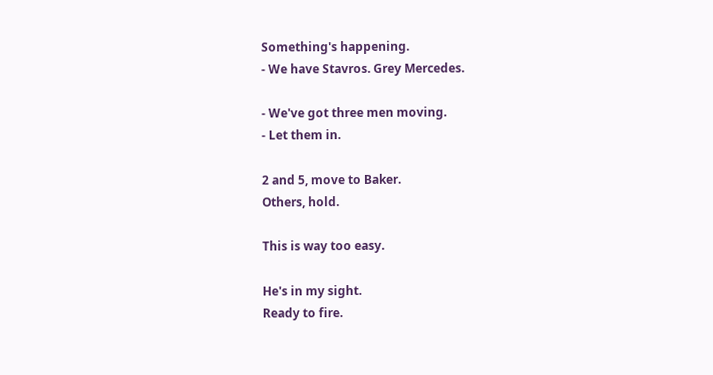Something's happening.
- We have Stavros. Grey Mercedes.

- We've got three men moving.
- Let them in.

2 and 5, move to Baker.
Others, hold.

This is way too easy.

He's in my sight.
Ready to fire.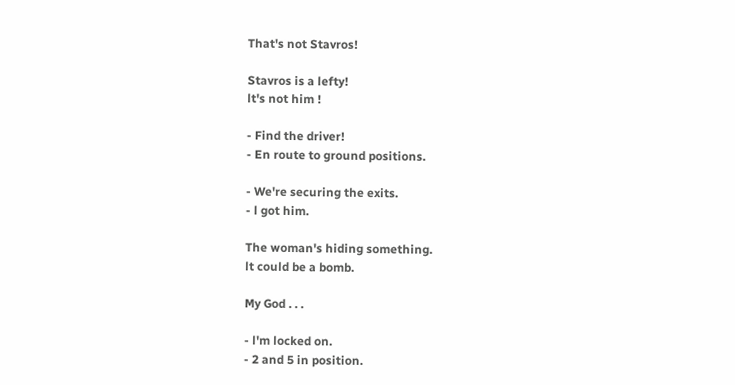That's not Stavros!

Stavros is a lefty!
lt's not him !

- Find the driver!
- En route to ground positions.

- We're securing the exits.
- l got him.

The woman's hiding something.
lt could be a bomb.

My God . . .

- l'm locked on.
- 2 and 5 in position.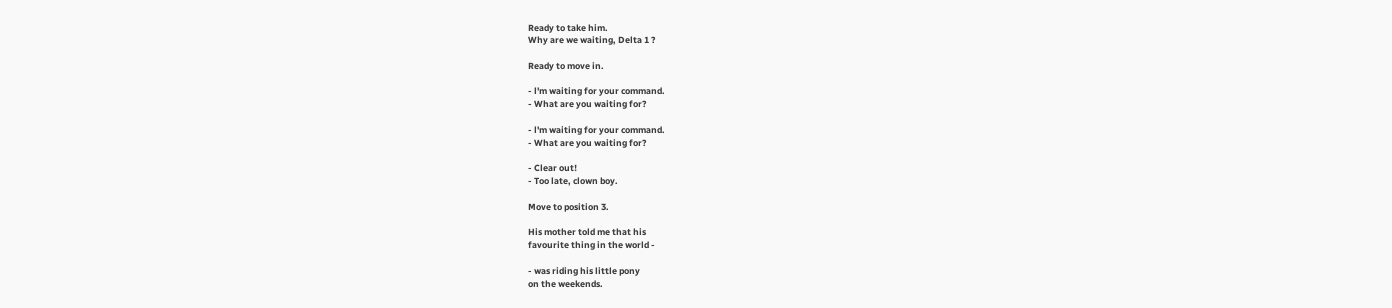Ready to take him.
Why are we waiting, Delta 1 ?

Ready to move in.

- l'm waiting for your command.
- What are you waiting for?

- l'm waiting for your command.
- What are you waiting for?

- Clear out!
- Too late, clown boy.

Move to position 3.

His mother told me that his
favourite thing in the world -

- was riding his little pony
on the weekends.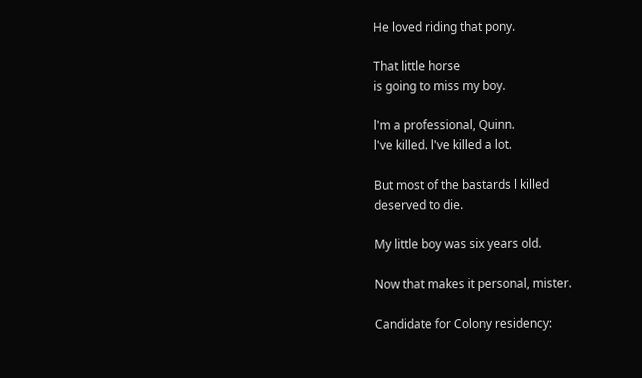He loved riding that pony.

That little horse
is going to miss my boy.

l'm a professional, Quinn.
l've killed. l've killed a lot.

But most of the bastards l killed
deserved to die.

My little boy was six years old.

Now that makes it personal, mister.

Candidate for Colony residency: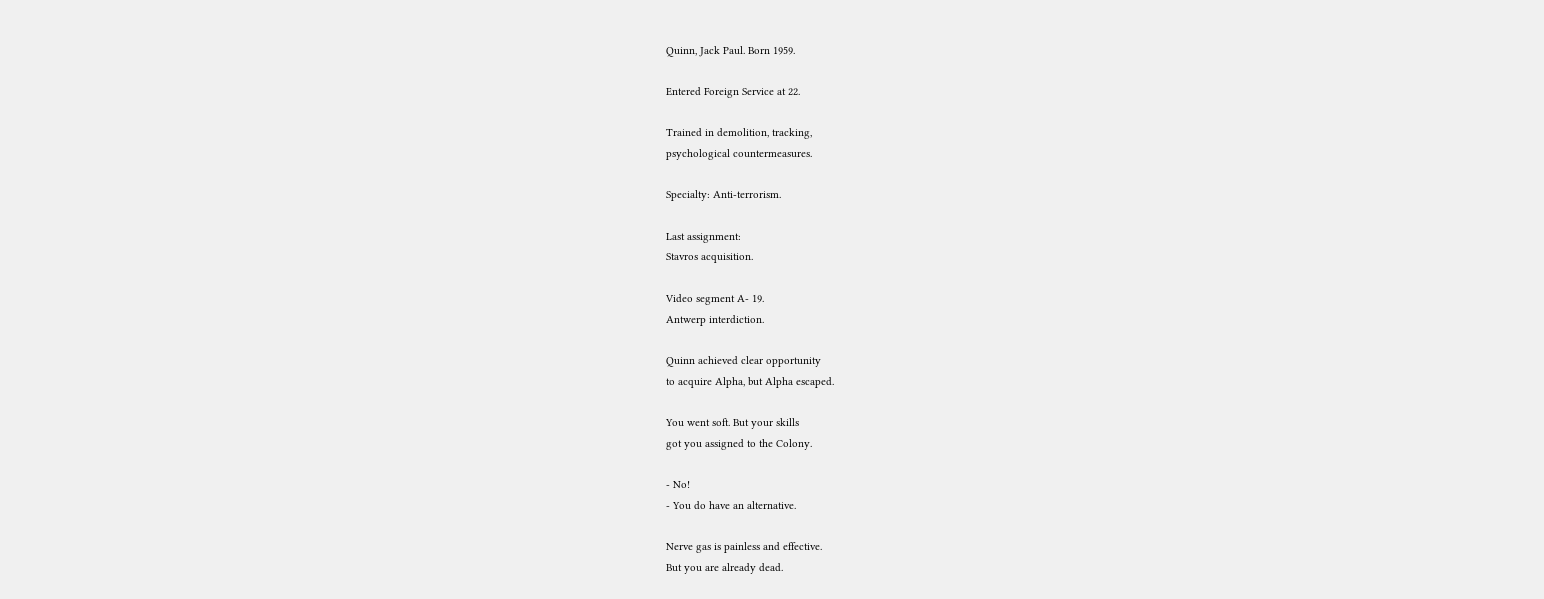Quinn, Jack Paul. Born 1959.

Entered Foreign Service at 22.

Trained in demolition, tracking,
psychological countermeasures.

Specialty: Anti-terrorism.

Last assignment:
Stavros acquisition.

Video segment A- 19.
Antwerp interdiction.

Quinn achieved clear opportunity
to acquire Alpha, but Alpha escaped.

You went soft. But your skills
got you assigned to the Colony.

- No!
- You do have an alternative.

Nerve gas is painless and effective.
But you are already dead.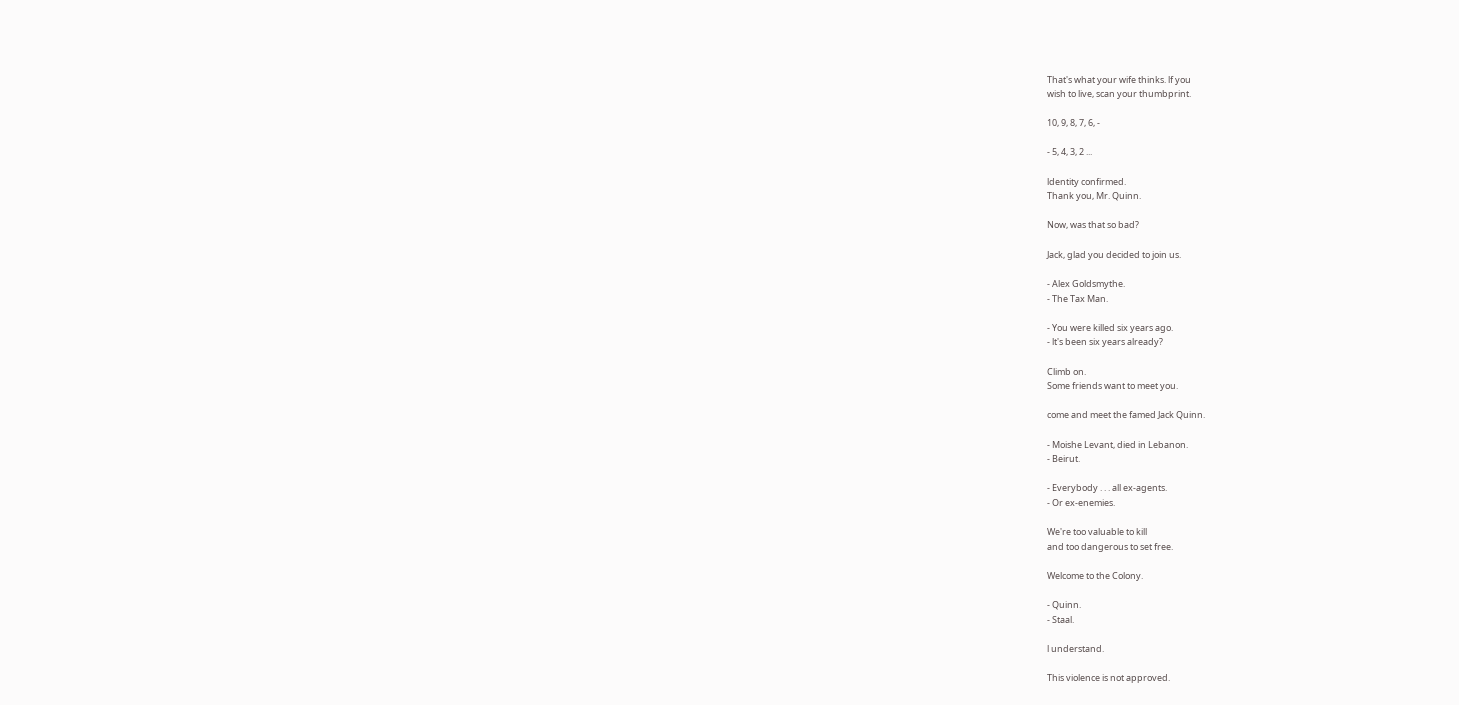That's what your wife thinks. lf you
wish to live, scan your thumbprint.

10, 9, 8, 7, 6, -

- 5, 4, 3, 2 ...

ldentity confirmed.
Thank you, Mr. Quinn.

Now, was that so bad?

Jack, glad you decided to join us.

- Alex Goldsmythe.
- The Tax Man.

- You were killed six years ago.
- lt's been six years already?

Climb on.
Some friends want to meet you.

come and meet the famed Jack Quinn.

- Moishe Levant, died in Lebanon.
- Beirut.

- Everybody . . . all ex-agents.
- Or ex-enemies.

We're too valuable to kill
and too dangerous to set free.

Welcome to the Colony.

- Quinn.
- Staal.

l understand.

This violence is not approved.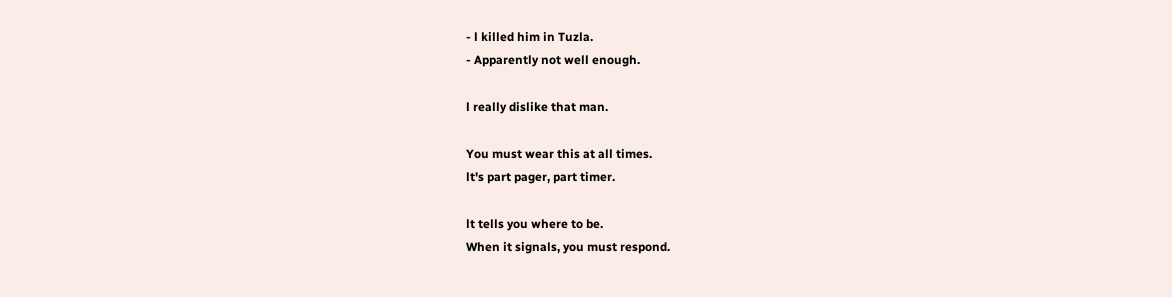- l killed him in Tuzla.
- Apparently not well enough.

l really dislike that man.

You must wear this at all times.
lt's part pager, part timer.

lt tells you where to be.
When it signals, you must respond.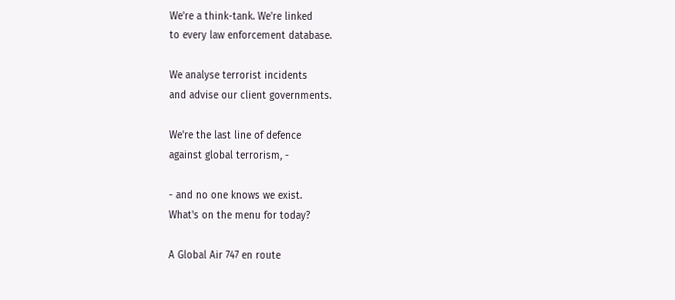We're a think-tank. We're linked
to every law enforcement database.

We analyse terrorist incidents
and advise our client governments.

We're the last line of defence
against global terrorism, -

- and no one knows we exist.
What's on the menu for today?

A Global Air 747 en route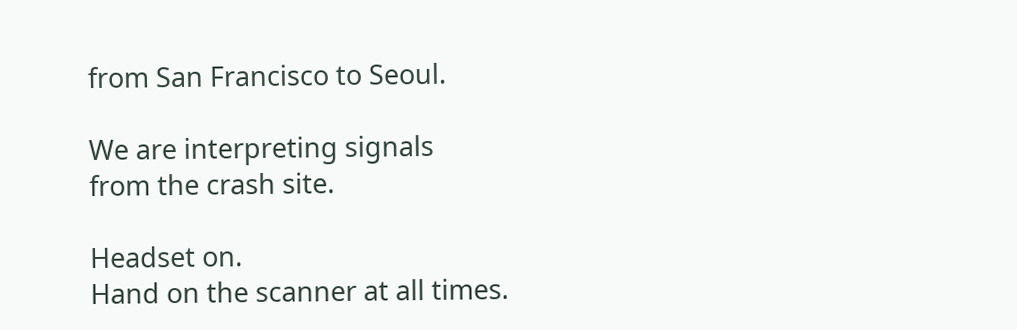from San Francisco to Seoul.

We are interpreting signals
from the crash site.

Headset on.
Hand on the scanner at all times.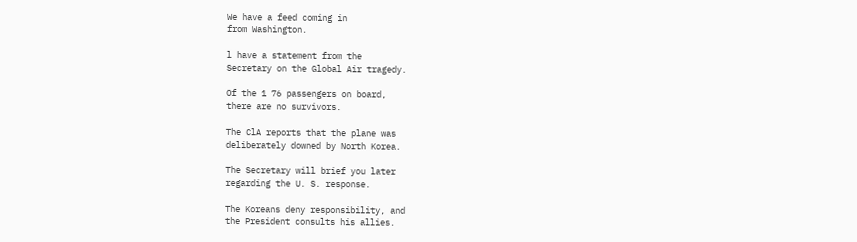We have a feed coming in
from Washington.

l have a statement from the
Secretary on the Global Air tragedy.

Of the 1 76 passengers on board,
there are no survivors.

The ClA reports that the plane was
deliberately downed by North Korea.

The Secretary will brief you later
regarding the U. S. response.

The Koreans deny responsibility, and
the President consults his allies.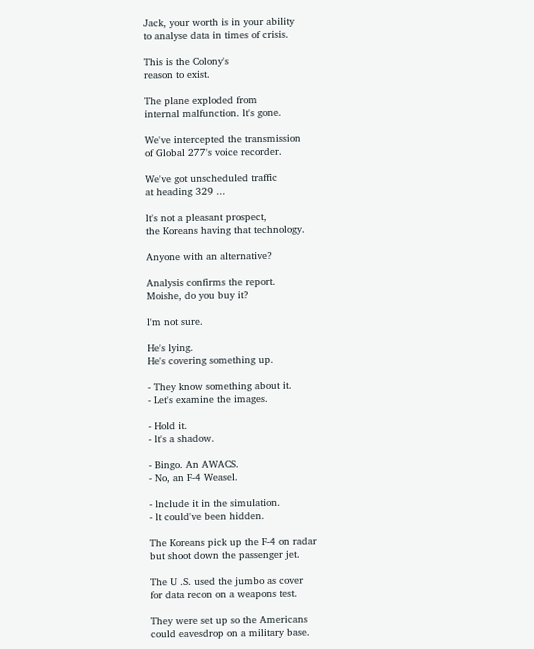Jack, your worth is in your ability
to analyse data in times of crisis.

This is the Colony's
reason to exist.

The plane exploded from
internal malfunction. lt's gone.

We've intercepted the transmission
of Global 277's voice recorder.

We've got unscheduled traffic
at heading 329 ...

lt's not a pleasant prospect,
the Koreans having that technology.

Anyone with an alternative?

Analysis confirms the report.
Moishe, do you buy it?

l'm not sure.

He's lying.
He's covering something up.

- They know something about it.
- Let's examine the images.

- Hold it.
- lt's a shadow.

- Bingo. An AWACS.
- No, an F-4 Weasel.

- lnclude it in the simulation.
- lt could've been hidden.

The Koreans pick up the F-4 on radar
but shoot down the passenger jet.

The U .S. used the jumbo as cover
for data recon on a weapons test.

They were set up so the Americans
could eavesdrop on a military base.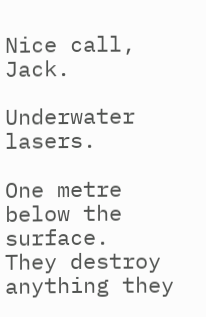Nice call, Jack.

Underwater lasers.

One metre below the surface.
They destroy anything they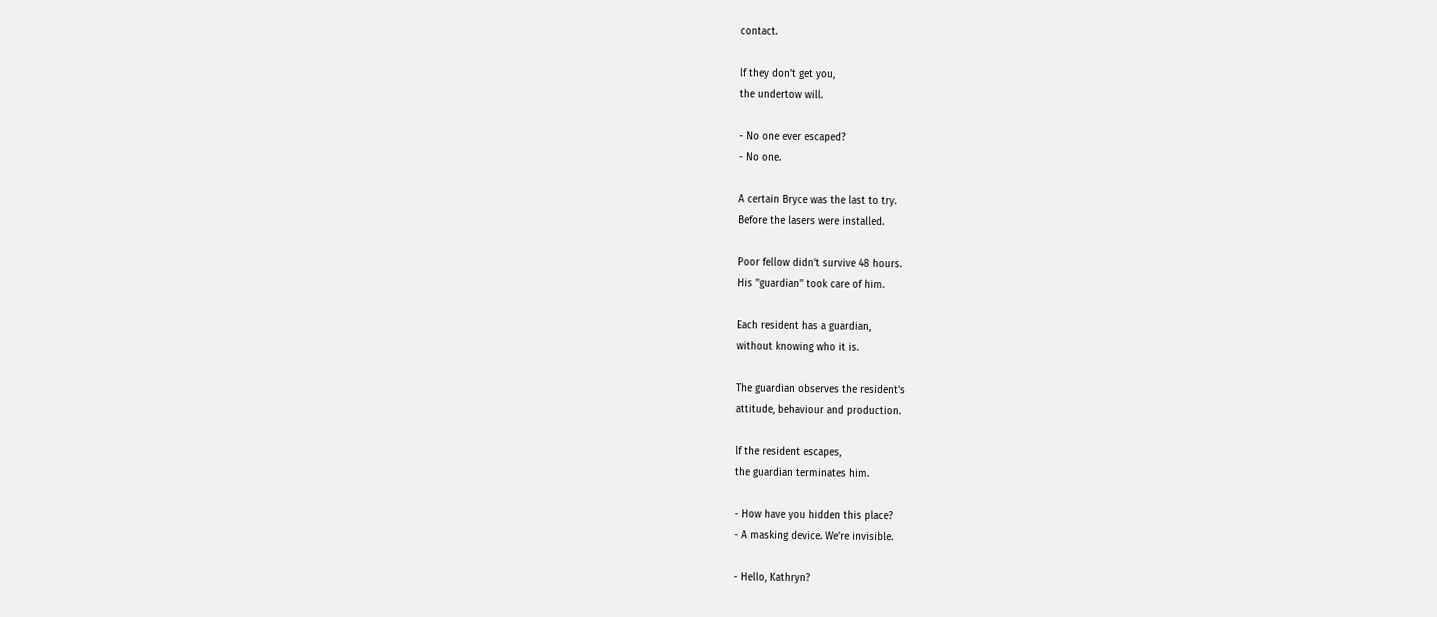contact.

lf they don't get you,
the undertow will.

- No one ever escaped?
- No one.

A certain Bryce was the last to try.
Before the lasers were installed.

Poor fellow didn't survive 48 hours.
His ''guardian'' took care of him.

Each resident has a guardian,
without knowing who it is.

The guardian observes the resident's
attitude, behaviour and production.

lf the resident escapes,
the guardian terminates him.

- How have you hidden this place?
- A masking device. We're invisible.

- Hello, Kathryn?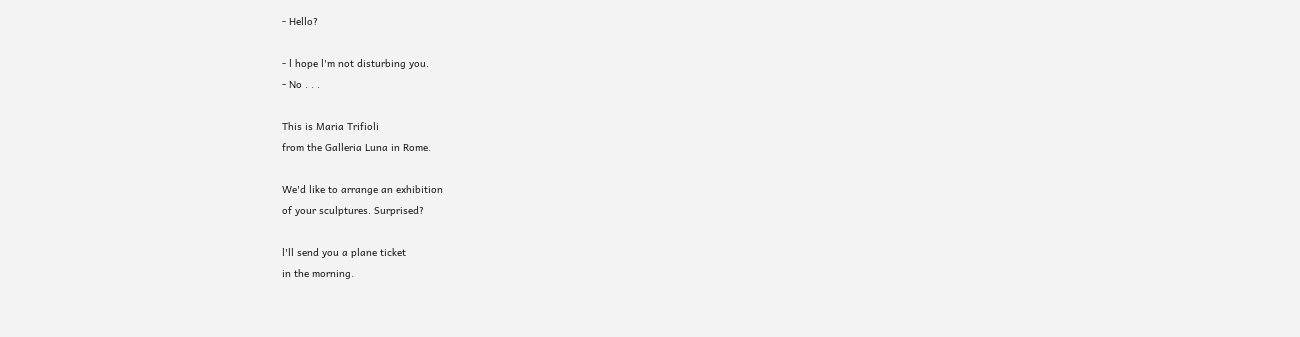- Hello?

- l hope l'm not disturbing you.
- No . . .

This is Maria Trifioli
from the Galleria Luna in Rome.

We'd like to arrange an exhibition
of your sculptures. Surprised?

l'll send you a plane ticket
in the morning.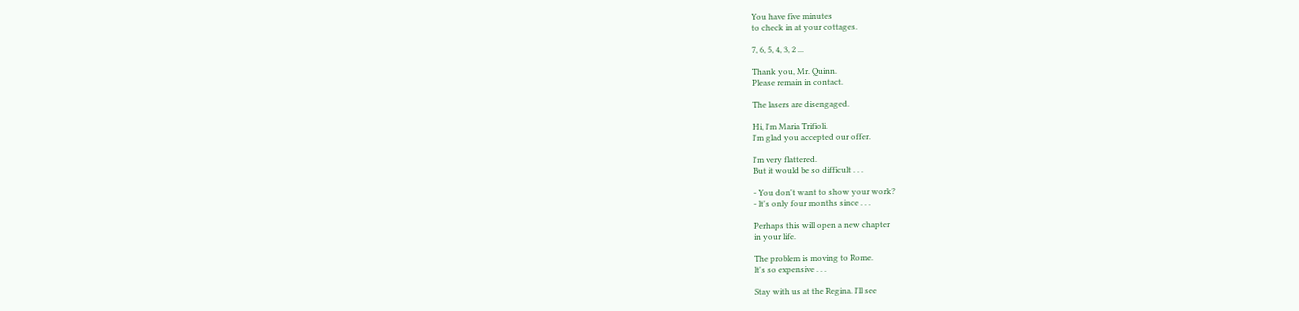You have five minutes
to check in at your cottages.

7, 6, 5, 4, 3, 2 ...

Thank you, Mr. Quinn.
Please remain in contact.

The lasers are disengaged.

Hi, l'm Maria Trifioli.
l'm glad you accepted our offer.

l'm very flattered.
But it would be so difficult . . .

- You don't want to show your work?
- lt's only four months since . . .

Perhaps this will open a new chapter
in your life.

The problem is moving to Rome.
lt's so expensive . . .

Stay with us at the Regina. l'll see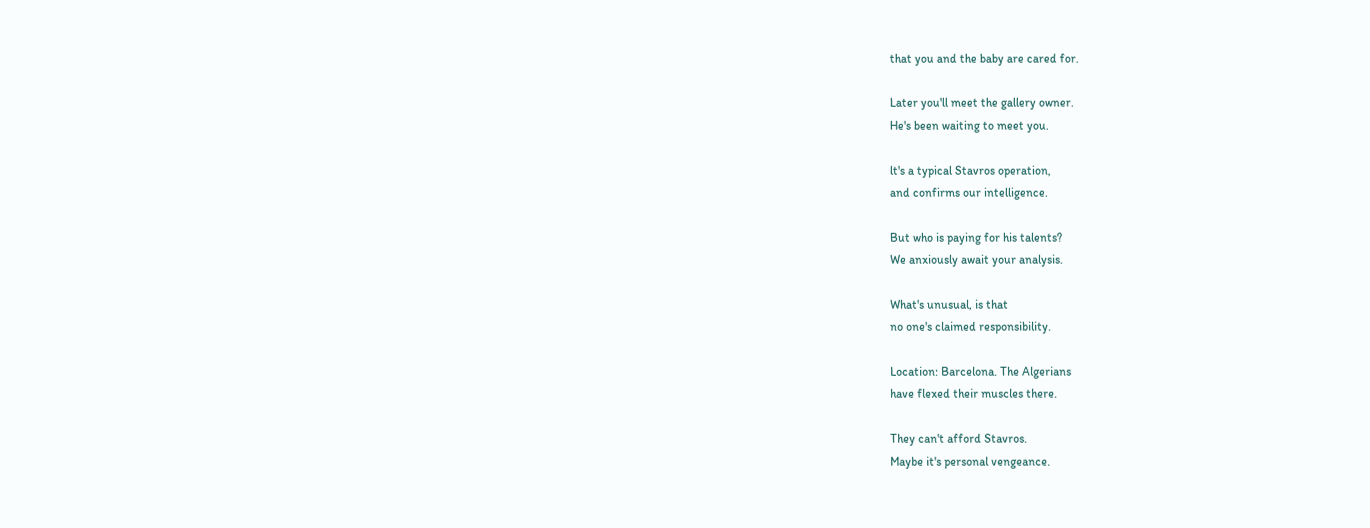that you and the baby are cared for.

Later you'll meet the gallery owner.
He's been waiting to meet you.

lt's a typical Stavros operation,
and confirms our intelligence.

But who is paying for his talents?
We anxiously await your analysis.

What's unusual, is that
no one's claimed responsibility.

Location: Barcelona. The Algerians
have flexed their muscles there.

They can't afford Stavros.
Maybe it's personal vengeance.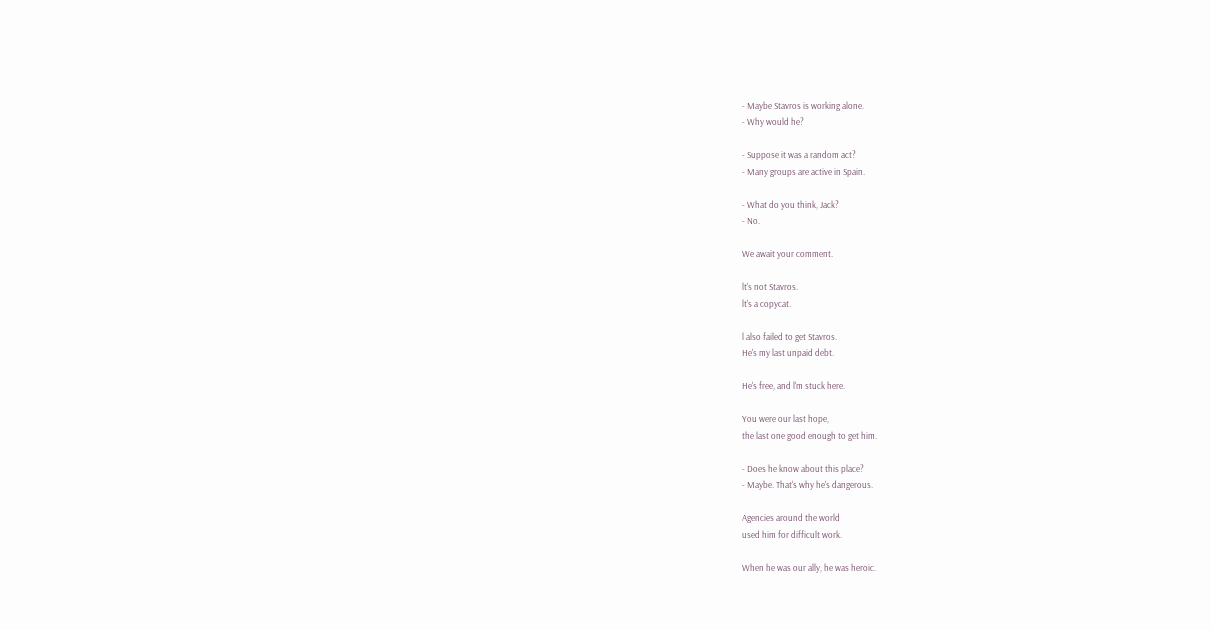- Maybe Stavros is working alone.
- Why would he?

- Suppose it was a random act?
- Many groups are active in Spain.

- What do you think, Jack?
- No.

We await your comment.

lt's not Stavros.
lt's a copycat.

l also failed to get Stavros.
He's my last unpaid debt.

He's free, and l'm stuck here.

You were our last hope,
the last one good enough to get him.

- Does he know about this place?
- Maybe. That's why he's dangerous.

Agencies around the world
used him for difficult work.

When he was our ally, he was heroic.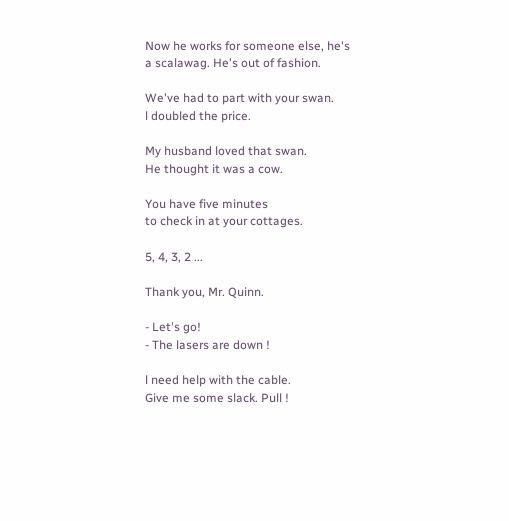Now he works for someone else, he's
a scalawag. He's out of fashion.

We've had to part with your swan.
l doubled the price.

My husband loved that swan.
He thought it was a cow.

You have five minutes
to check in at your cottages.

5, 4, 3, 2 ...

Thank you, Mr. Quinn.

- Let's go!
- The lasers are down !

l need help with the cable.
Give me some slack. Pull !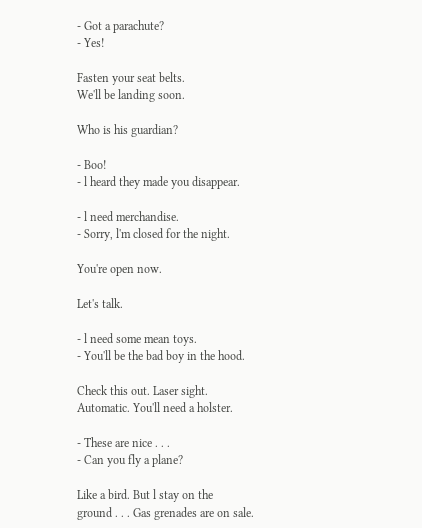- Got a parachute?
- Yes!

Fasten your seat belts.
We'll be landing soon.

Who is his guardian?

- Boo!
- l heard they made you disappear.

- l need merchandise.
- Sorry, l'm closed for the night.

You're open now.

Let's talk.

- l need some mean toys.
- You'll be the bad boy in the hood.

Check this out. Laser sight.
Automatic. You'll need a holster.

- These are nice . . .
- Can you fly a plane?

Like a bird. But l stay on the
ground . . . Gas grenades are on sale.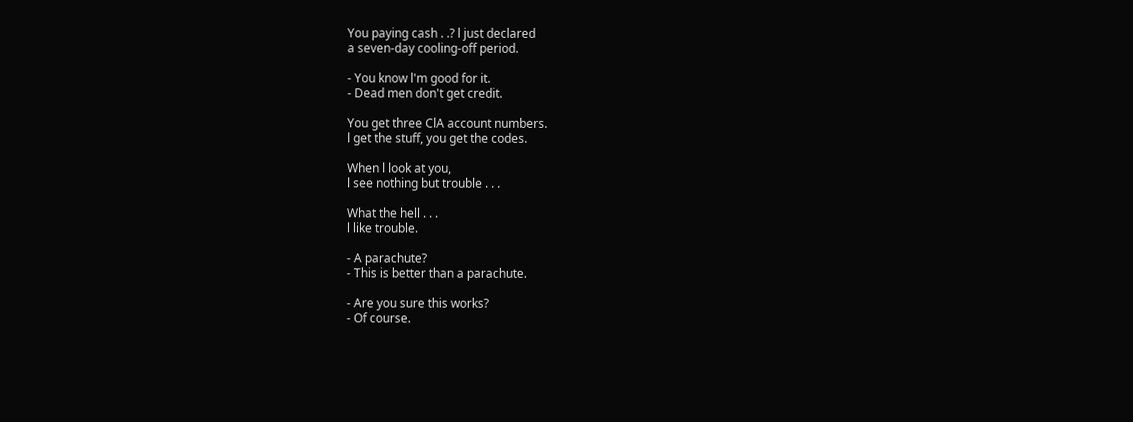You paying cash . .? l just declared
a seven-day cooling-off period.

- You know l'm good for it.
- Dead men don't get credit.

You get three ClA account numbers.
l get the stuff, you get the codes.

When l look at you,
l see nothing but trouble . . .

What the hell . . .
l like trouble.

- A parachute?
- This is better than a parachute.

- Are you sure this works?
- Of course.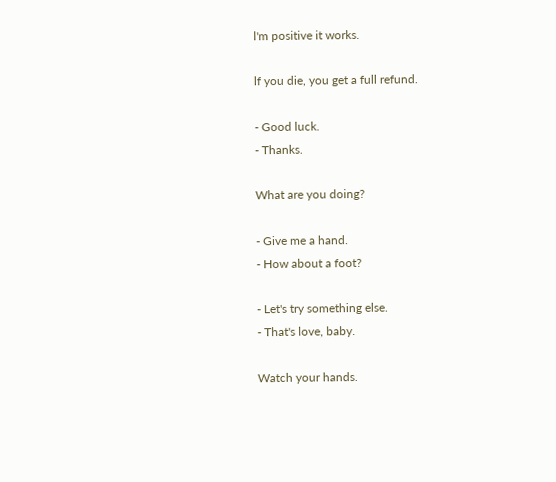l'm positive it works.

lf you die, you get a full refund.

- Good luck.
- Thanks.

What are you doing?

- Give me a hand.
- How about a foot?

- Let's try something else.
- That's love, baby.

Watch your hands.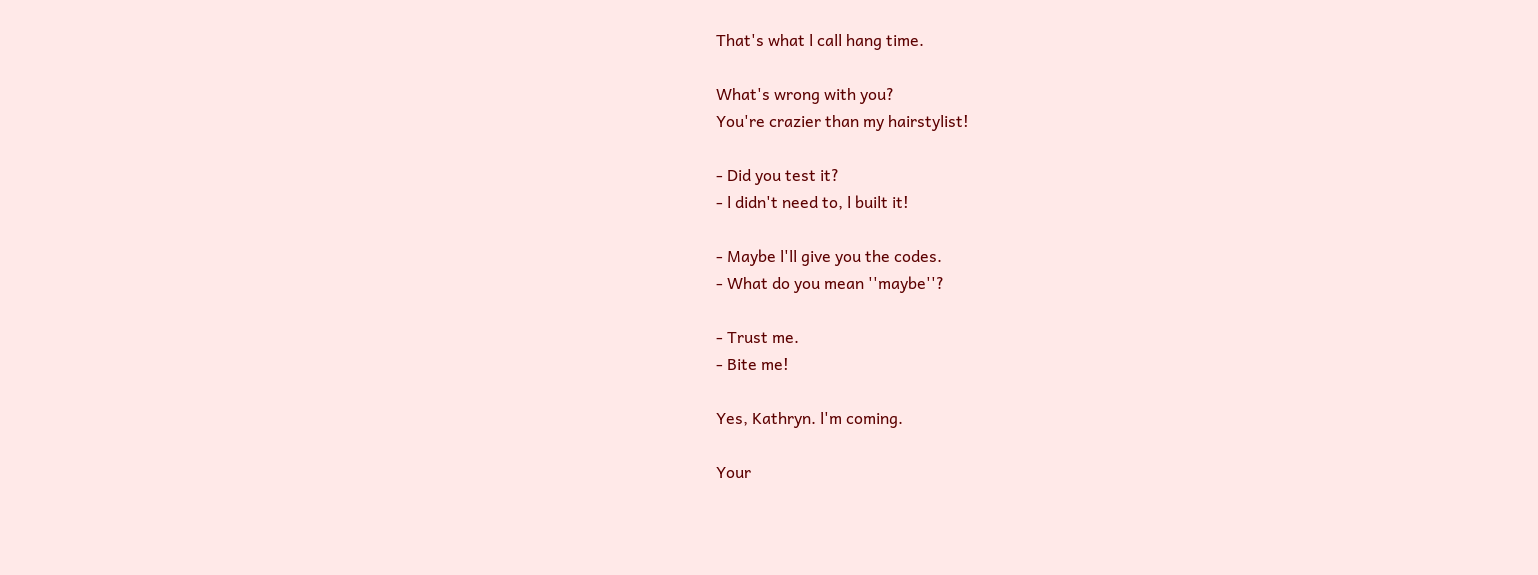That's what l call hang time.

What's wrong with you?
You're crazier than my hairstylist!

- Did you test it?
- l didn't need to, l built it!

- Maybe l'll give you the codes.
- What do you mean ''maybe''?

- Trust me.
- Bite me!

Yes, Kathryn. l'm coming.

Your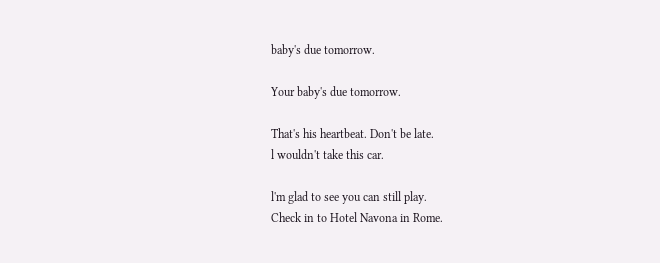baby's due tomorrow.

Your baby's due tomorrow.

That's his heartbeat. Don't be late.
l wouldn't take this car.

l'm glad to see you can still play.
Check in to Hotel Navona in Rome.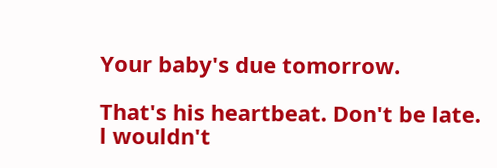Your baby's due tomorrow.

That's his heartbeat. Don't be late.
l wouldn't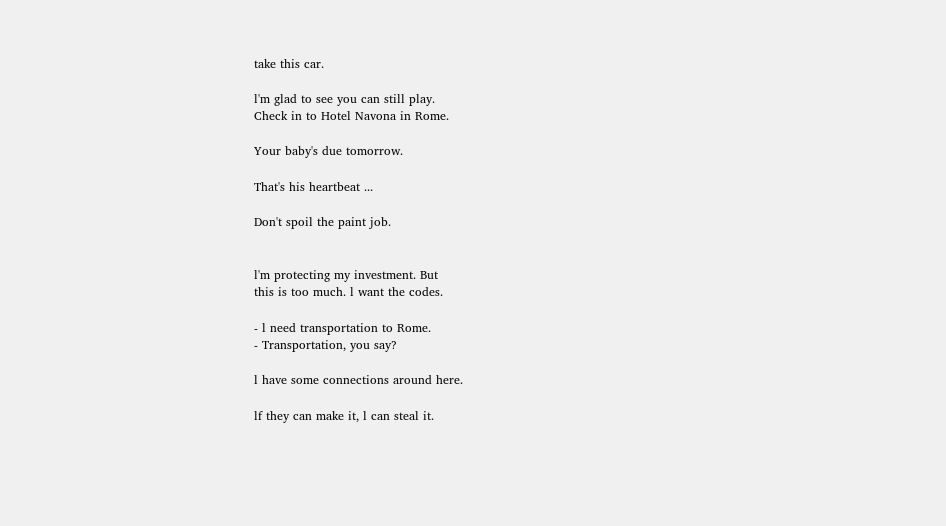take this car.

l'm glad to see you can still play.
Check in to Hotel Navona in Rome.

Your baby's due tomorrow.

That's his heartbeat ...

Don't spoil the paint job.


l'm protecting my investment. But
this is too much. l want the codes.

- l need transportation to Rome.
- Transportation, you say?

l have some connections around here.

lf they can make it, l can steal it.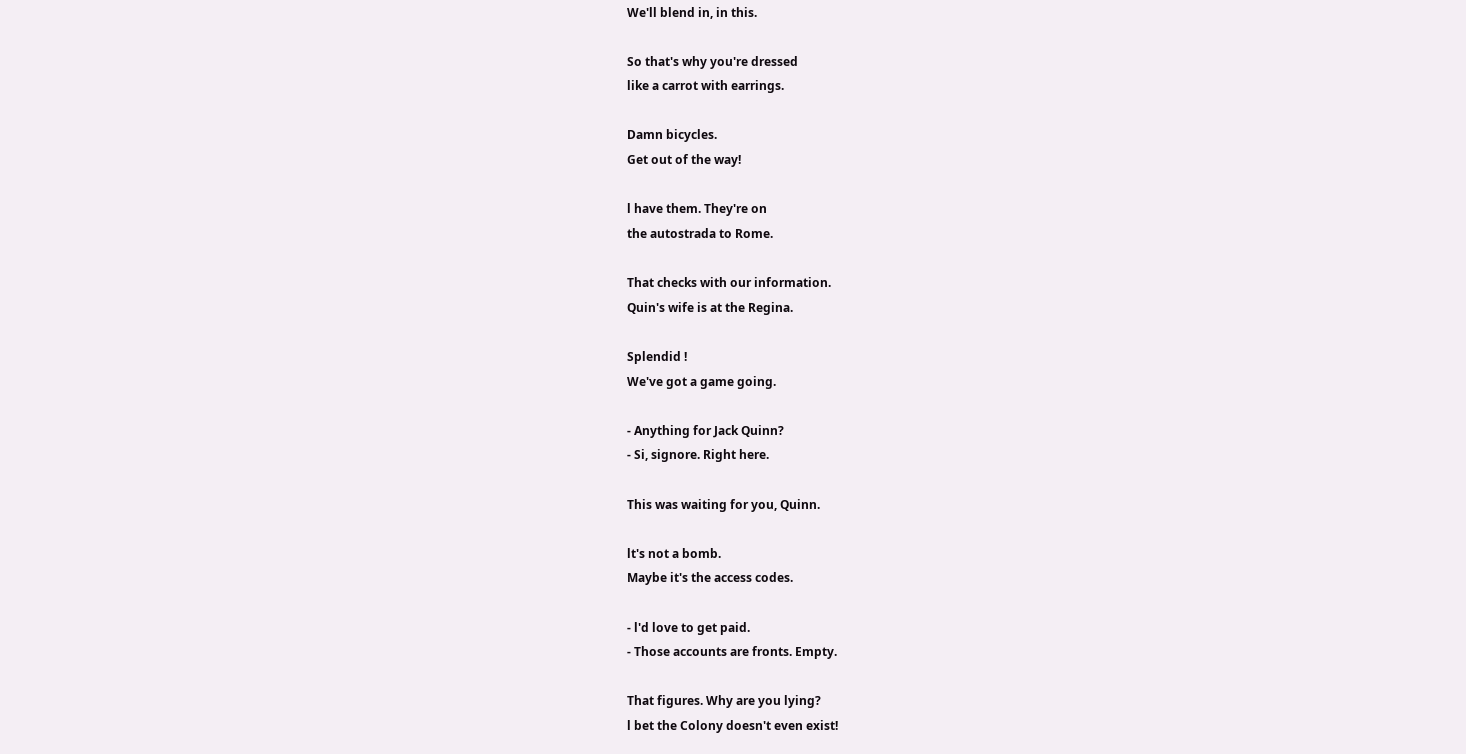We'll blend in, in this.

So that's why you're dressed
like a carrot with earrings.

Damn bicycles.
Get out of the way!

l have them. They're on
the autostrada to Rome.

That checks with our information.
Quin's wife is at the Regina.

Splendid !
We've got a game going.

- Anything for Jack Quinn?
- Si, signore. Right here.

This was waiting for you, Quinn.

lt's not a bomb.
Maybe it's the access codes.

- l'd love to get paid.
- Those accounts are fronts. Empty.

That figures. Why are you lying?
l bet the Colony doesn't even exist!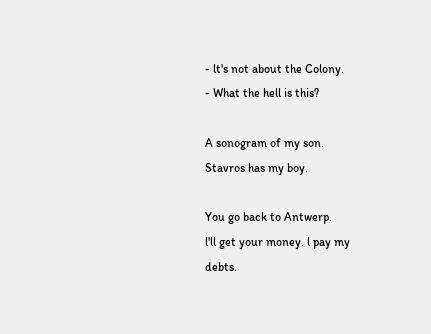- lt's not about the Colony.
- What the hell is this?

A sonogram of my son.
Stavros has my boy.

You go back to Antwerp.
l'll get your money. l pay my debts.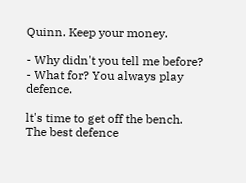Quinn. Keep your money.

- Why didn't you tell me before?
- What for? You always play defence.

lt's time to get off the bench.
The best defence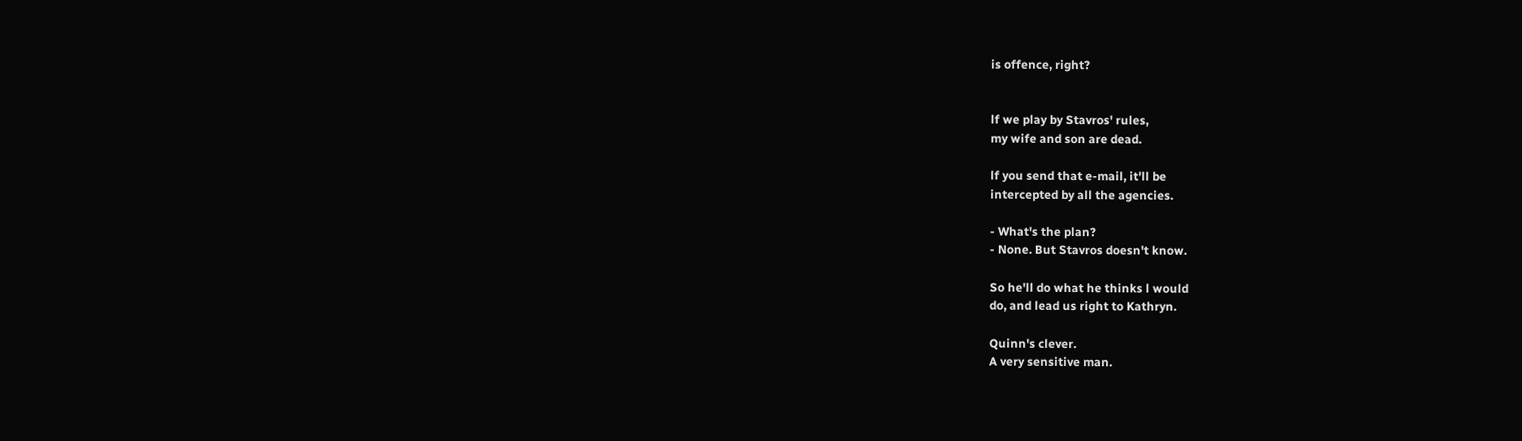is offence, right?


lf we play by Stavros' rules,
my wife and son are dead.

lf you send that e-mail, it'll be
intercepted by all the agencies.

- What's the plan?
- None. But Stavros doesn't know.

So he'll do what he thinks l would
do, and lead us right to Kathryn.

Quinn's clever.
A very sensitive man.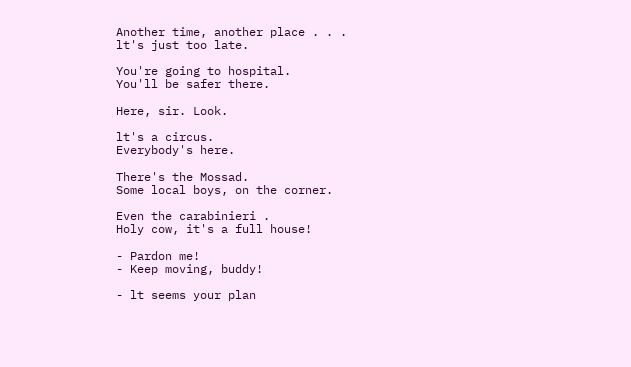Another time, another place . . .
lt's just too late.

You're going to hospital.
You'll be safer there.

Here, sir. Look.

lt's a circus.
Everybody's here.

There's the Mossad.
Some local boys, on the corner.

Even the carabinieri .
Holy cow, it's a full house!

- Pardon me!
- Keep moving, buddy!

- lt seems your plan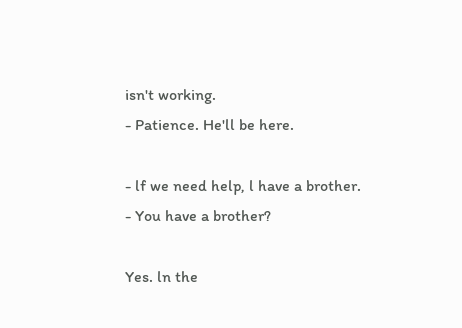isn't working.
- Patience. He'll be here.

- lf we need help, l have a brother.
- You have a brother?

Yes. ln the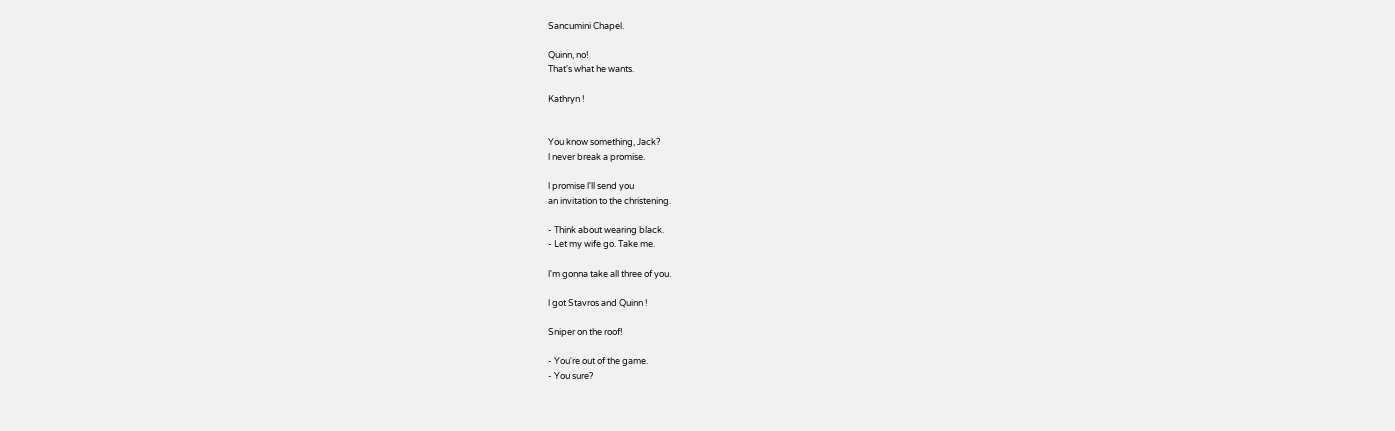Sancumini Chapel.

Quinn, no!
That's what he wants.

Kathryn !


You know something, Jack?
l never break a promise.

l promise l'll send you
an invitation to the christening.

- Think about wearing black.
- Let my wife go. Take me.

l'm gonna take all three of you.

l got Stavros and Quinn !

Sniper on the roof!

- You're out of the game.
- You sure?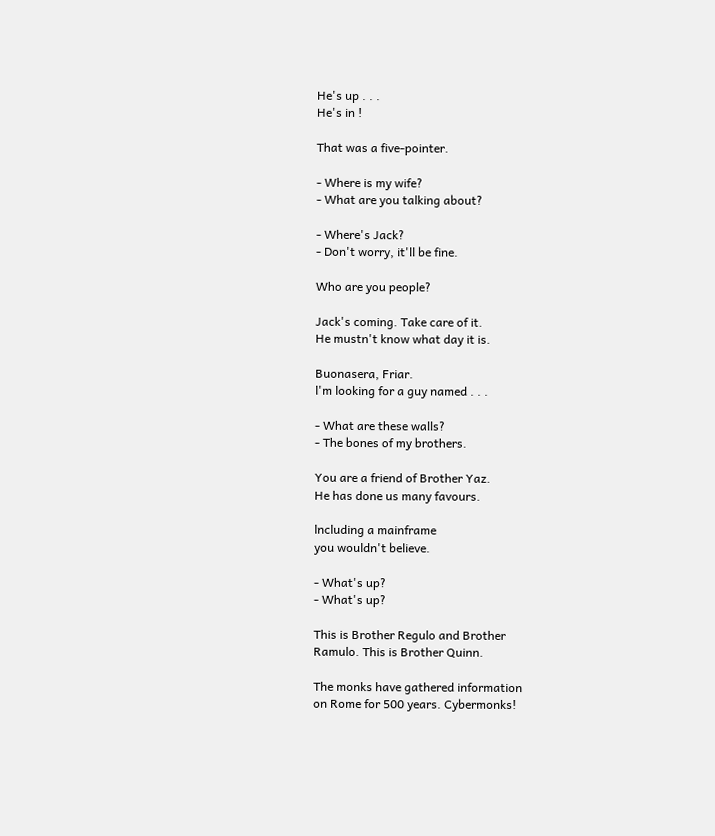He's up . . .
He's in !

That was a five-pointer.

- Where is my wife?
- What are you talking about?

- Where's Jack?
- Don't worry, it'll be fine.

Who are you people?

Jack's coming. Take care of it.
He mustn't know what day it is.

Buonasera, Friar.
l'm looking for a guy named . . .

- What are these walls?
- The bones of my brothers.

You are a friend of Brother Yaz.
He has done us many favours.

lncluding a mainframe
you wouldn't believe.

- What's up?
- What's up?

This is Brother Regulo and Brother
Ramulo. This is Brother Quinn.

The monks have gathered information
on Rome for 500 years. Cybermonks!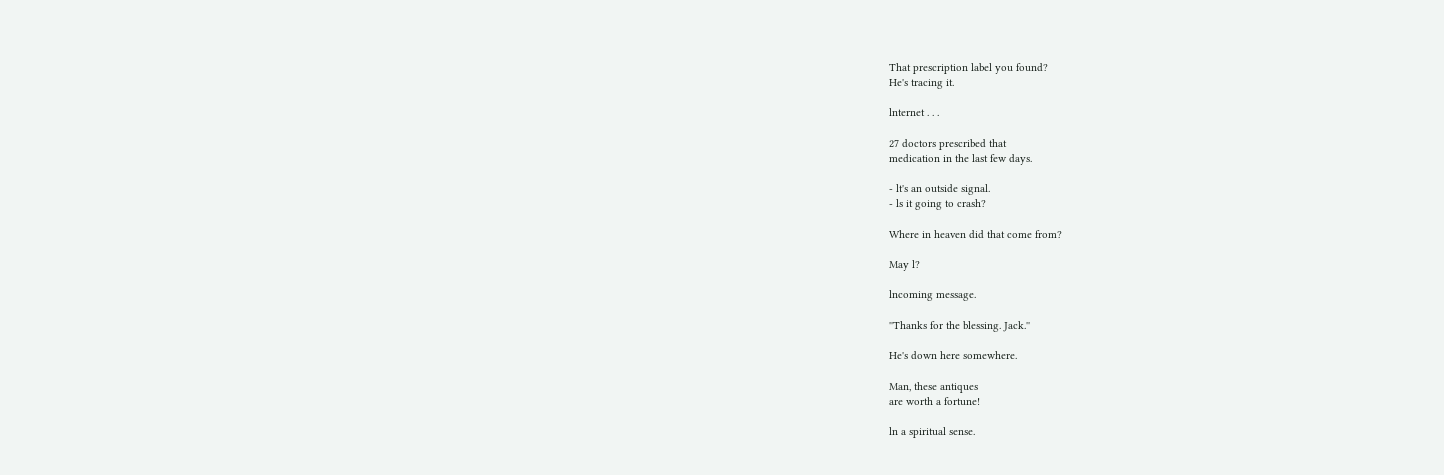That prescription label you found?
He's tracing it.

lnternet . . .

27 doctors prescribed that
medication in the last few days.

- lt's an outside signal.
- ls it going to crash?

Where in heaven did that come from?

May l?

lncoming message.

''Thanks for the blessing. Jack.''

He's down here somewhere.

Man, these antiques
are worth a fortune!

ln a spiritual sense.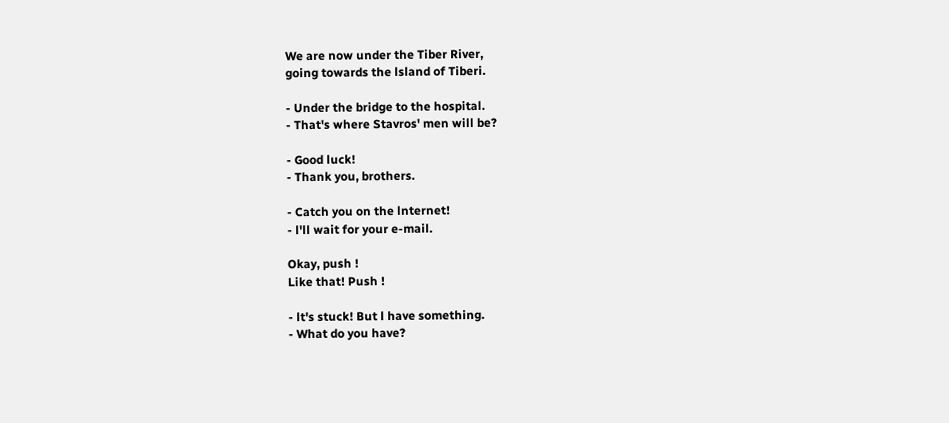We are now under the Tiber River,
going towards the lsland of Tiberi.

- Under the bridge to the hospital.
- That's where Stavros' men will be?

- Good luck!
- Thank you, brothers.

- Catch you on the lnternet!
- l'll wait for your e-mail.

Okay, push !
Like that! Push !

- lt's stuck! But l have something.
- What do you have?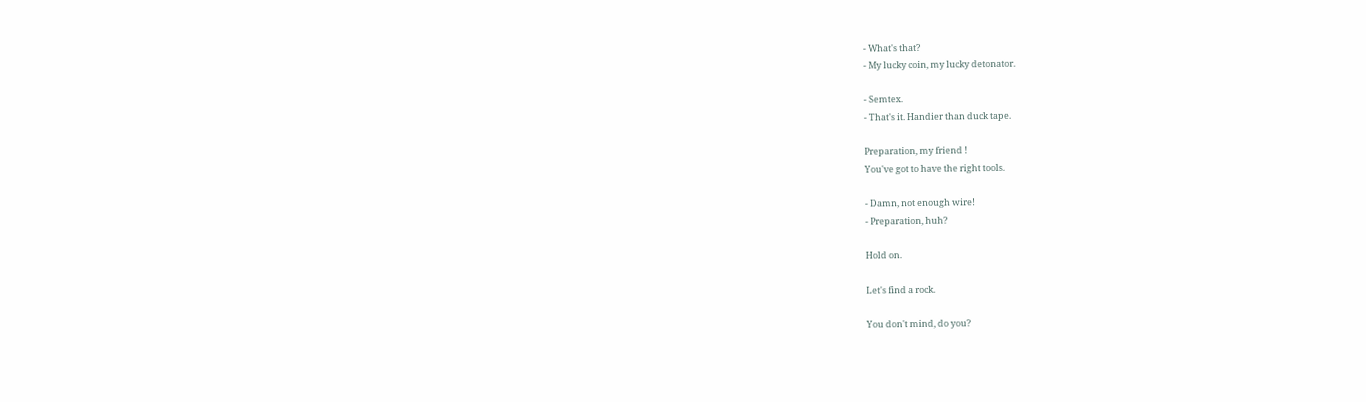- What's that?
- My lucky coin, my lucky detonator.

- Semtex.
- That's it. Handier than duck tape.

Preparation, my friend !
You've got to have the right tools.

- Damn, not enough wire!
- Preparation, huh?

Hold on.

Let's find a rock.

You don't mind, do you?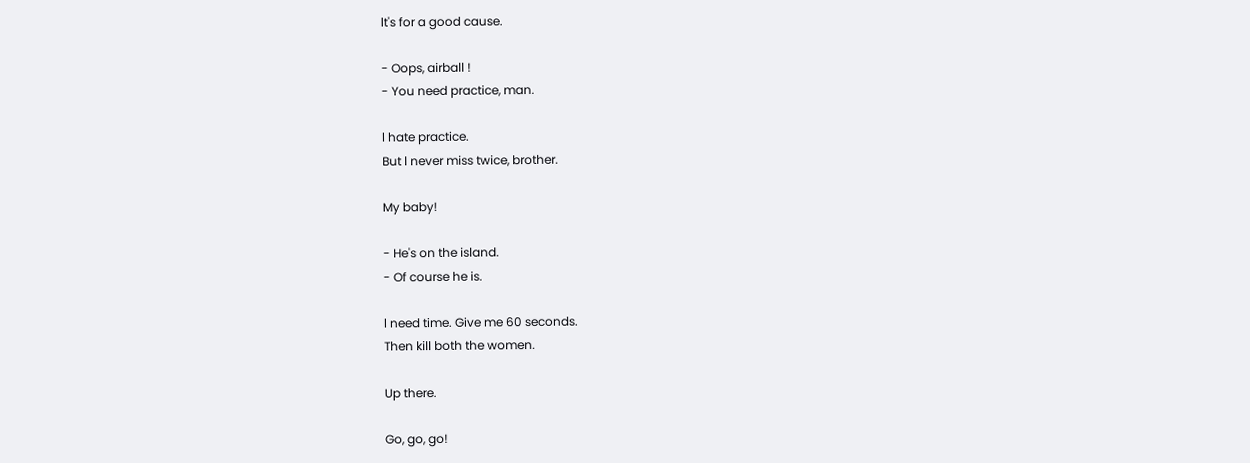lt's for a good cause.

- Oops, airball !
- You need practice, man.

l hate practice.
But l never miss twice, brother.

My baby!

- He's on the island.
- Of course he is.

l need time. Give me 60 seconds.
Then kill both the women.

Up there.

Go, go, go!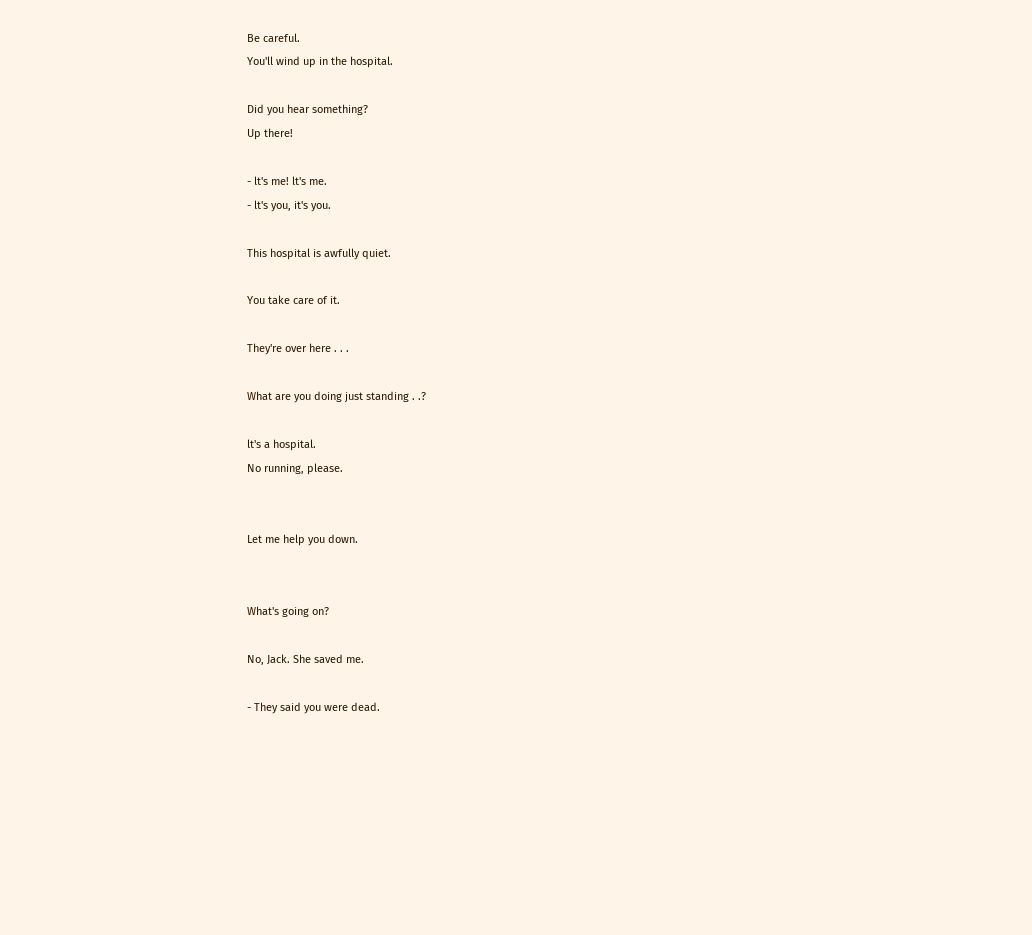Be careful.
You'll wind up in the hospital.

Did you hear something?
Up there!

- lt's me! lt's me.
- lt's you, it's you.

This hospital is awfully quiet.

You take care of it.

They're over here . . .

What are you doing just standing . .?

lt's a hospital.
No running, please.


Let me help you down.


What's going on?

No, Jack. She saved me.

- They said you were dead.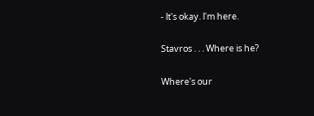- lt's okay. l'm here.

Stavros . . . Where is he?

Where's our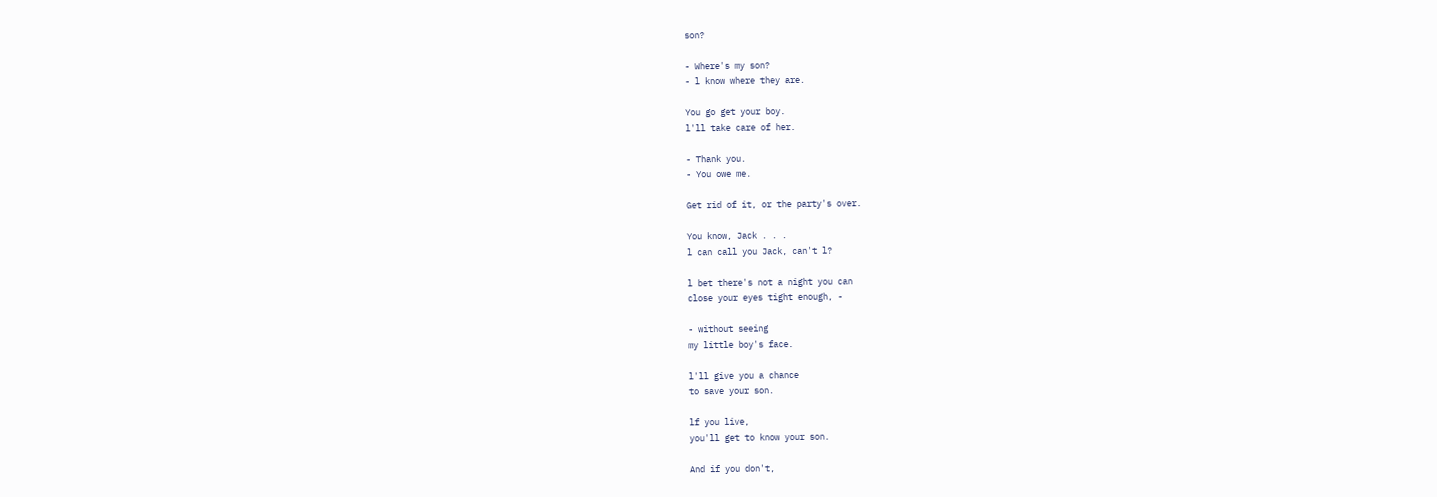son?

- Where's my son?
- l know where they are.

You go get your boy.
l'll take care of her.

- Thank you.
- You owe me.

Get rid of it, or the party's over.

You know, Jack . . .
l can call you Jack, can't l?

l bet there's not a night you can
close your eyes tight enough, -

- without seeing
my little boy's face.

l'll give you a chance
to save your son.

lf you live,
you'll get to know your son.

And if you don't,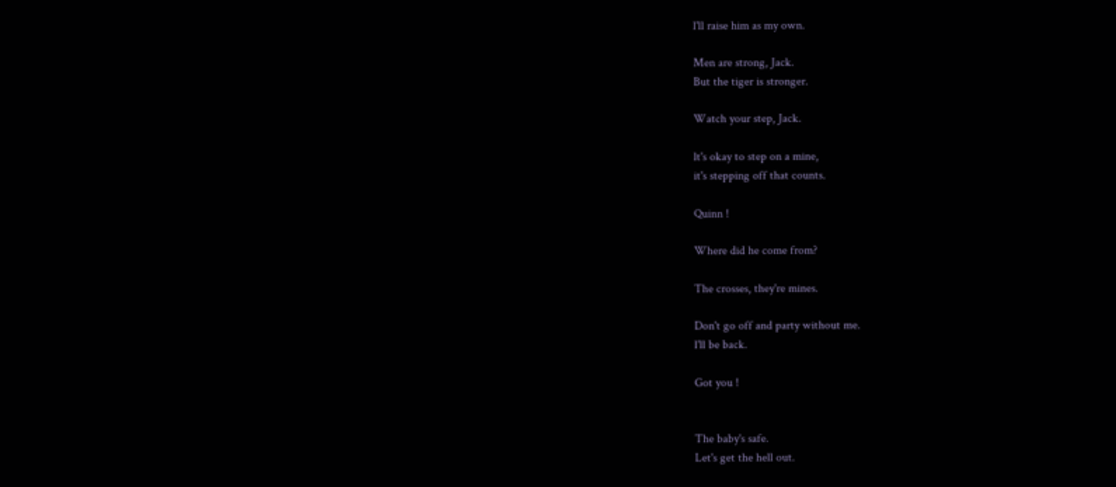l'll raise him as my own.

Men are strong, Jack.
But the tiger is stronger.

Watch your step, Jack.

lt's okay to step on a mine,
it's stepping off that counts.

Quinn !

Where did he come from?

The crosses, they're mines.

Don't go off and party without me.
l'll be back.

Got you !


The baby's safe.
Let's get the hell out.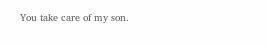You take care of my son.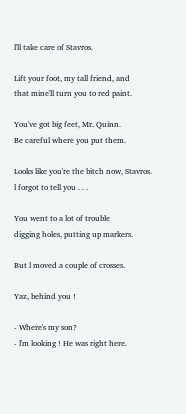l'll take care of Stavros.

Lift your foot, my tall friend, and
that mine'll turn you to red paint.

You've got big feet, Mr. Quinn.
Be careful where you put them.

Looks like you're the bitch now, Stavros.
l forgot to tell you . . .

You went to a lot of trouble
digging holes, putting up markers.

But l moved a couple of crosses.

Yaz, behind you !

- Where's my son?
- l'm looking ! He was right here.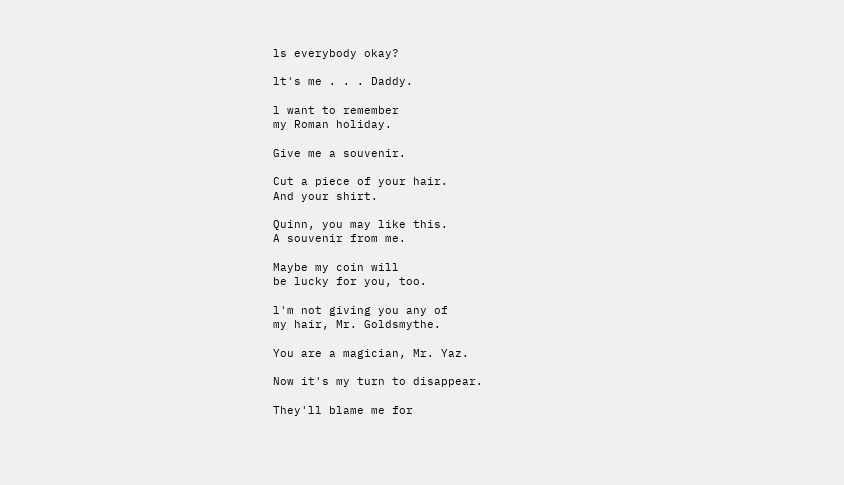ls everybody okay?

lt's me . . . Daddy.

l want to remember
my Roman holiday.

Give me a souvenir.

Cut a piece of your hair.
And your shirt.

Quinn, you may like this.
A souvenir from me.

Maybe my coin will
be lucky for you, too.

l'm not giving you any of
my hair, Mr. Goldsmythe.

You are a magician, Mr. Yaz.

Now it's my turn to disappear.

They'll blame me for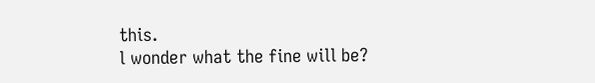this.
l wonder what the fine will be?